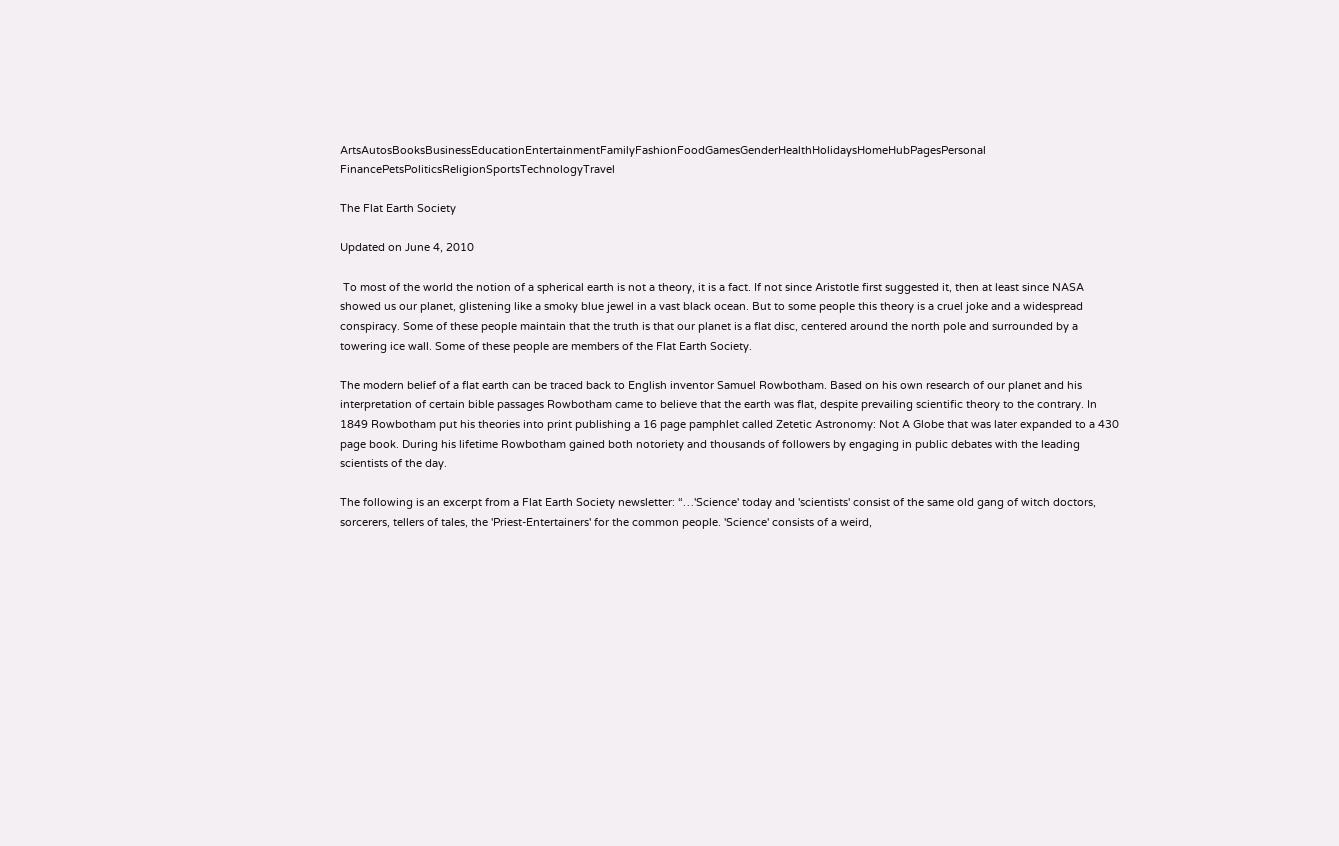ArtsAutosBooksBusinessEducationEntertainmentFamilyFashionFoodGamesGenderHealthHolidaysHomeHubPagesPersonal FinancePetsPoliticsReligionSportsTechnologyTravel

The Flat Earth Society

Updated on June 4, 2010

 To most of the world the notion of a spherical earth is not a theory, it is a fact. If not since Aristotle first suggested it, then at least since NASA showed us our planet, glistening like a smoky blue jewel in a vast black ocean. But to some people this theory is a cruel joke and a widespread conspiracy. Some of these people maintain that the truth is that our planet is a flat disc, centered around the north pole and surrounded by a towering ice wall. Some of these people are members of the Flat Earth Society.

The modern belief of a flat earth can be traced back to English inventor Samuel Rowbotham. Based on his own research of our planet and his interpretation of certain bible passages Rowbotham came to believe that the earth was flat, despite prevailing scientific theory to the contrary. In 1849 Rowbotham put his theories into print publishing a 16 page pamphlet called Zetetic Astronomy: Not A Globe that was later expanded to a 430 page book. During his lifetime Rowbotham gained both notoriety and thousands of followers by engaging in public debates with the leading scientists of the day.

The following is an excerpt from a Flat Earth Society newsletter: “…'Science' today and 'scientists' consist of the same old gang of witch doctors, sorcerers, tellers of tales, the 'Priest-Entertainers' for the common people. 'Science' consists of a weird,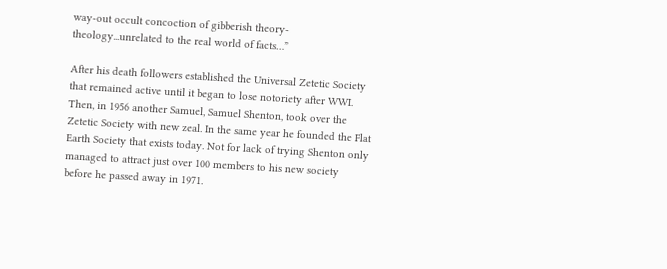way-out occult concoction of gibberish theory-theology...unrelated to the real world of facts…”

After his death followers established the Universal Zetetic Society that remained active until it began to lose notoriety after WWI. Then, in 1956 another Samuel, Samuel Shenton, took over the Zetetic Society with new zeal. In the same year he founded the Flat Earth Society that exists today. Not for lack of trying Shenton only managed to attract just over 100 members to his new society before he passed away in 1971.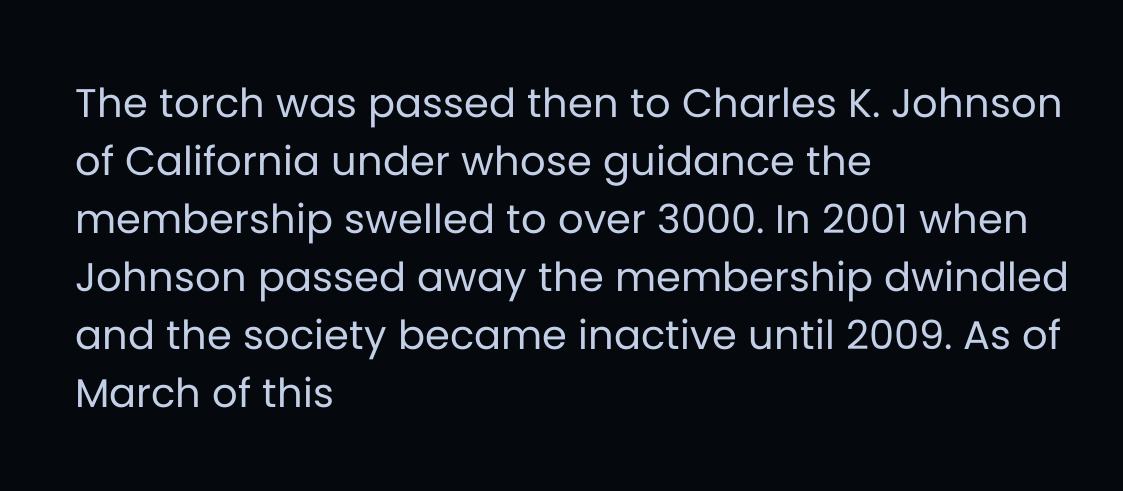The torch was passed then to Charles K. Johnson of California under whose guidance the membership swelled to over 3000. In 2001 when Johnson passed away the membership dwindled and the society became inactive until 2009. As of March of this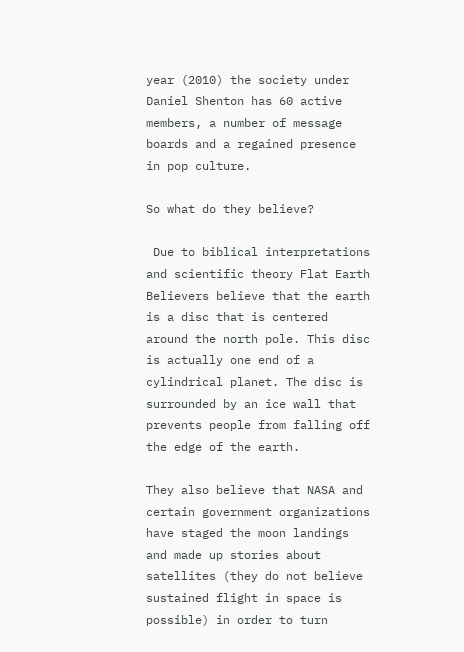year (2010) the society under Daniel Shenton has 60 active members, a number of message boards and a regained presence in pop culture.

So what do they believe?

 Due to biblical interpretations and scientific theory Flat Earth Believers believe that the earth is a disc that is centered around the north pole. This disc is actually one end of a cylindrical planet. The disc is surrounded by an ice wall that prevents people from falling off the edge of the earth.

They also believe that NASA and certain government organizations have staged the moon landings and made up stories about satellites (they do not believe sustained flight in space is possible) in order to turn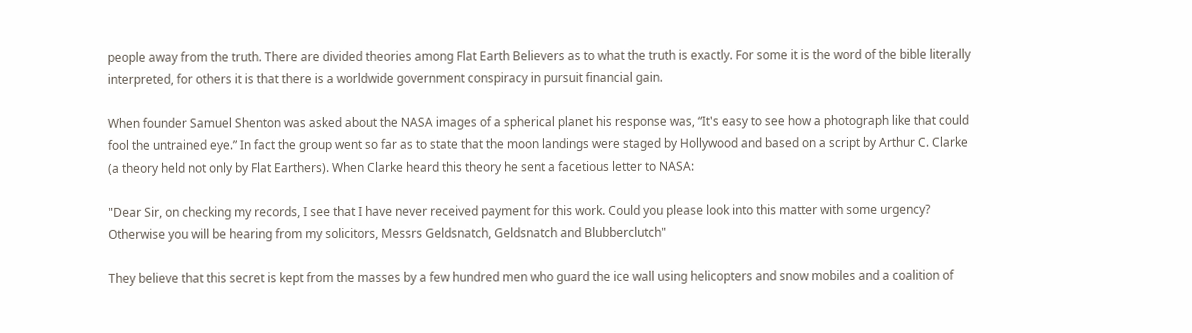people away from the truth. There are divided theories among Flat Earth Believers as to what the truth is exactly. For some it is the word of the bible literally interpreted, for others it is that there is a worldwide government conspiracy in pursuit financial gain.

When founder Samuel Shenton was asked about the NASA images of a spherical planet his response was, “It's easy to see how a photograph like that could fool the untrained eye.” In fact the group went so far as to state that the moon landings were staged by Hollywood and based on a script by Arthur C. Clarke (a theory held not only by Flat Earthers). When Clarke heard this theory he sent a facetious letter to NASA:

"Dear Sir, on checking my records, I see that I have never received payment for this work. Could you please look into this matter with some urgency? Otherwise you will be hearing from my solicitors, Messrs Geldsnatch, Geldsnatch and Blubberclutch"

They believe that this secret is kept from the masses by a few hundred men who guard the ice wall using helicopters and snow mobiles and a coalition of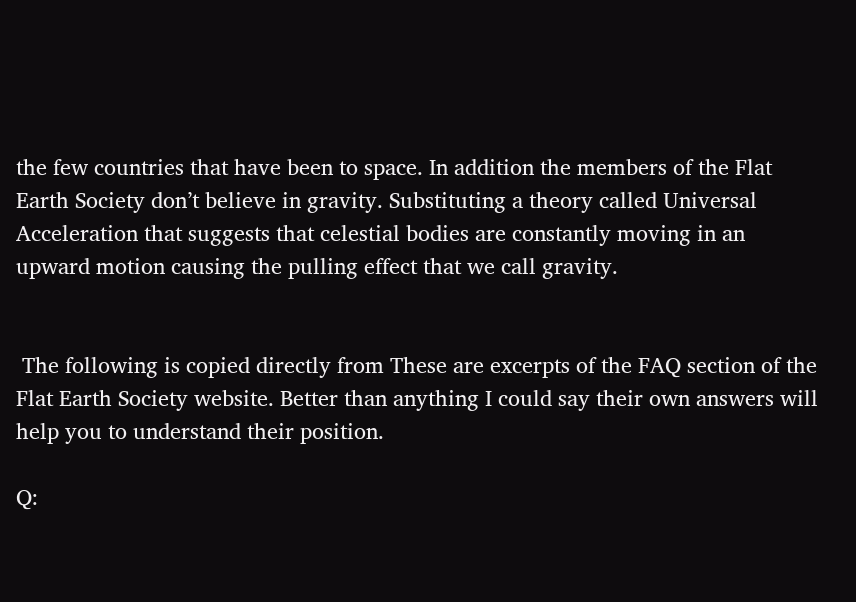the few countries that have been to space. In addition the members of the Flat Earth Society don’t believe in gravity. Substituting a theory called Universal Acceleration that suggests that celestial bodies are constantly moving in an upward motion causing the pulling effect that we call gravity.


 The following is copied directly from These are excerpts of the FAQ section of the Flat Earth Society website. Better than anything I could say their own answers will help you to understand their position.

Q: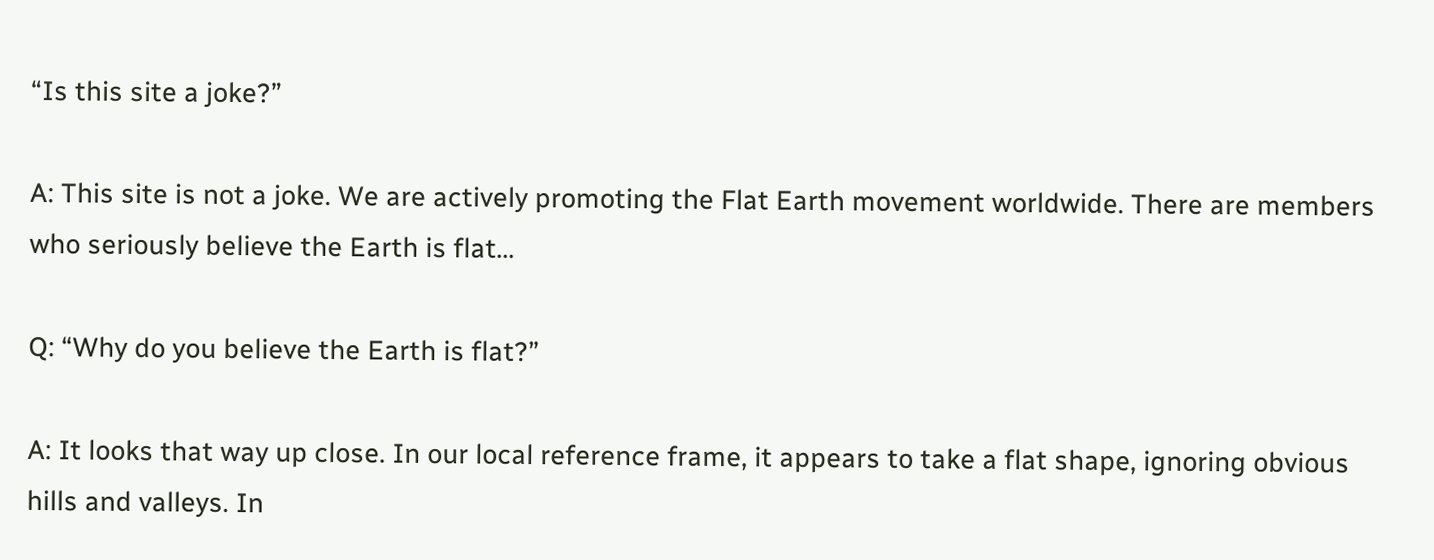“Is this site a joke?”

A: This site is not a joke. We are actively promoting the Flat Earth movement worldwide. There are members who seriously believe the Earth is flat…

Q: “Why do you believe the Earth is flat?”

A: It looks that way up close. In our local reference frame, it appears to take a flat shape, ignoring obvious hills and valleys. In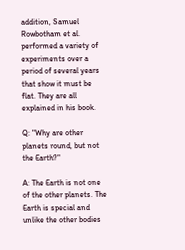addition, Samuel Rowbotham et al. performed a variety of experiments over a period of several years that show it must be flat. They are all explained in his book.

Q: "Why are other planets round, but not the Earth?"

A: The Earth is not one of the other planets. The Earth is special and unlike the other bodies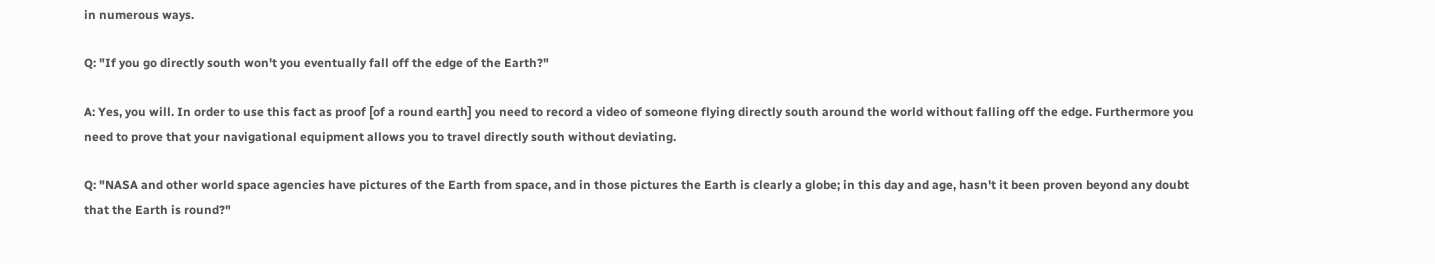in numerous ways.

Q: "If you go directly south won't you eventually fall off the edge of the Earth?"

A: Yes, you will. In order to use this fact as proof [of a round earth] you need to record a video of someone flying directly south around the world without falling off the edge. Furthermore you need to prove that your navigational equipment allows you to travel directly south without deviating.

Q: "NASA and other world space agencies have pictures of the Earth from space, and in those pictures the Earth is clearly a globe; in this day and age, hasn't it been proven beyond any doubt that the Earth is round?"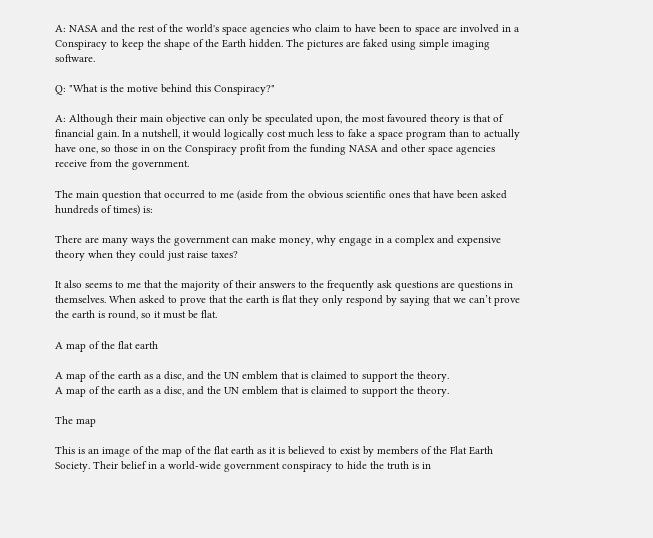A: NASA and the rest of the world's space agencies who claim to have been to space are involved in a Conspiracy to keep the shape of the Earth hidden. The pictures are faked using simple imaging software.

Q: "What is the motive behind this Conspiracy?"

A: Although their main objective can only be speculated upon, the most favoured theory is that of financial gain. In a nutshell, it would logically cost much less to fake a space program than to actually have one, so those in on the Conspiracy profit from the funding NASA and other space agencies receive from the government.

The main question that occurred to me (aside from the obvious scientific ones that have been asked hundreds of times) is:

There are many ways the government can make money, why engage in a complex and expensive theory when they could just raise taxes?

It also seems to me that the majority of their answers to the frequently ask questions are questions in themselves. When asked to prove that the earth is flat they only respond by saying that we can’t prove the earth is round, so it must be flat.

A map of the flat earth

A map of the earth as a disc, and the UN emblem that is claimed to support the theory.
A map of the earth as a disc, and the UN emblem that is claimed to support the theory.

The map

This is an image of the map of the flat earth as it is believed to exist by members of the Flat Earth Society. Their belief in a world-wide government conspiracy to hide the truth is in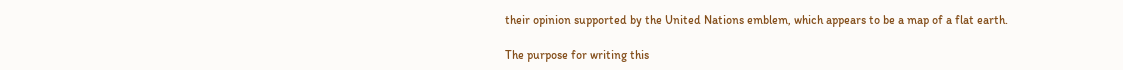their opinion supported by the United Nations emblem, which appears to be a map of a flat earth.

The purpose for writing this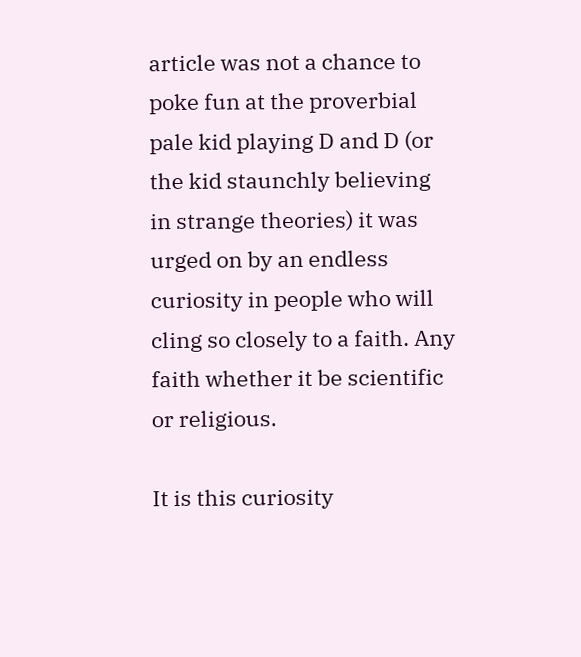article was not a chance to poke fun at the proverbial pale kid playing D and D (or the kid staunchly believing in strange theories) it was urged on by an endless curiosity in people who will cling so closely to a faith. Any faith whether it be scientific or religious.

It is this curiosity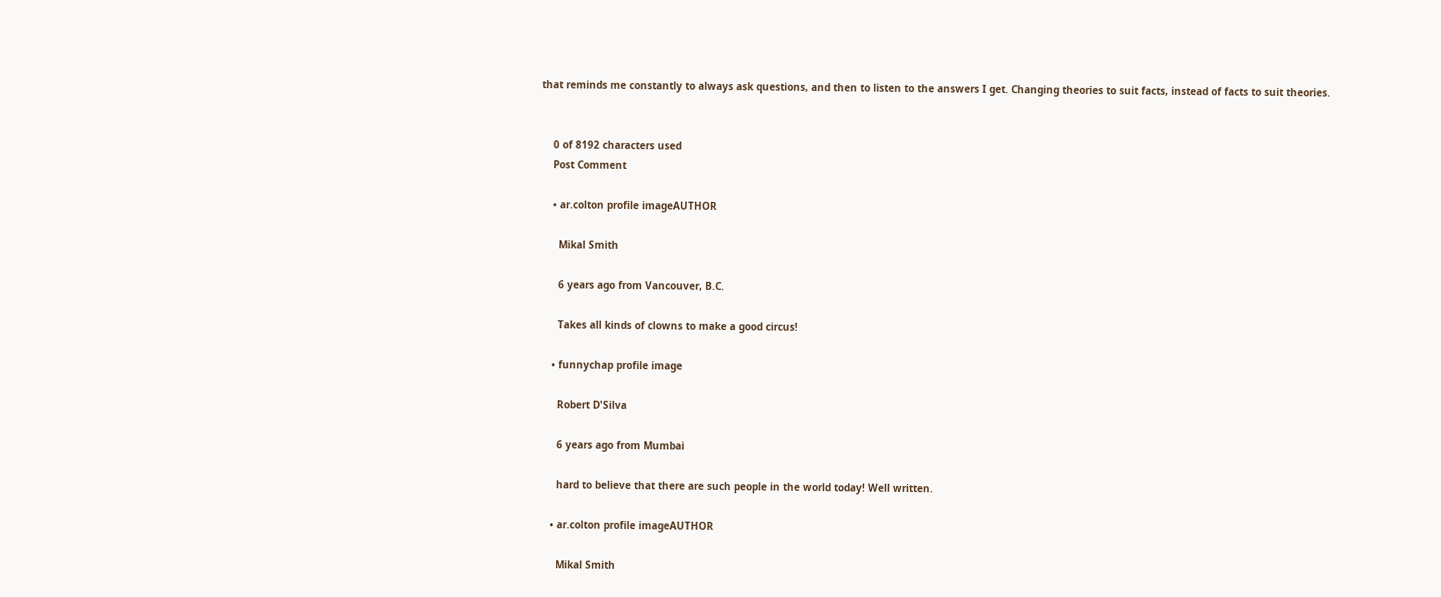that reminds me constantly to always ask questions, and then to listen to the answers I get. Changing theories to suit facts, instead of facts to suit theories.


    0 of 8192 characters used
    Post Comment

    • ar.colton profile imageAUTHOR

      Mikal Smith

      6 years ago from Vancouver, B.C.

      Takes all kinds of clowns to make a good circus!

    • funnychap profile image

      Robert D'Silva

      6 years ago from Mumbai

      hard to believe that there are such people in the world today! Well written.

    • ar.colton profile imageAUTHOR

      Mikal Smith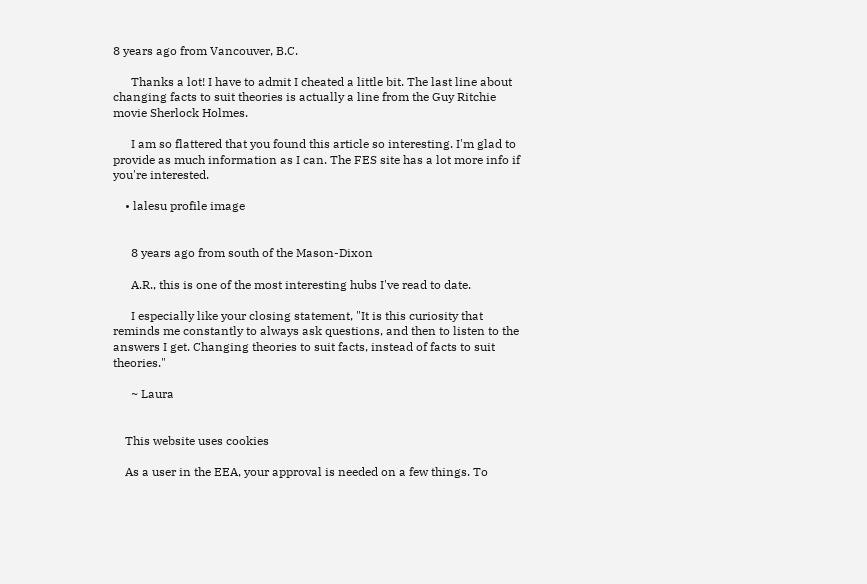8 years ago from Vancouver, B.C.

      Thanks a lot! I have to admit I cheated a little bit. The last line about changing facts to suit theories is actually a line from the Guy Ritchie movie Sherlock Holmes.

      I am so flattered that you found this article so interesting. I'm glad to provide as much information as I can. The FES site has a lot more info if you're interested.

    • lalesu profile image


      8 years ago from south of the Mason-Dixon

      A.R., this is one of the most interesting hubs I've read to date.

      I especially like your closing statement, "It is this curiosity that reminds me constantly to always ask questions, and then to listen to the answers I get. Changing theories to suit facts, instead of facts to suit theories."

      ~ Laura


    This website uses cookies

    As a user in the EEA, your approval is needed on a few things. To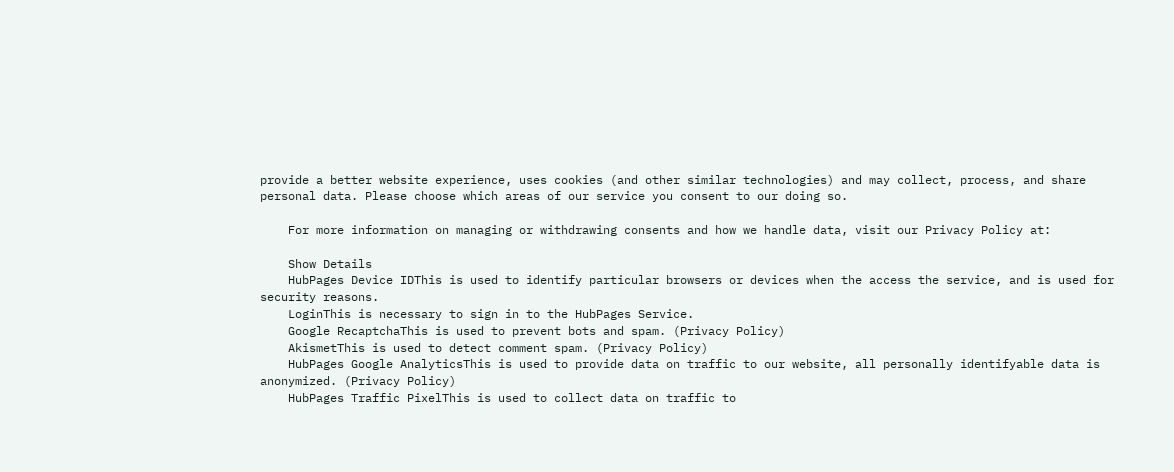provide a better website experience, uses cookies (and other similar technologies) and may collect, process, and share personal data. Please choose which areas of our service you consent to our doing so.

    For more information on managing or withdrawing consents and how we handle data, visit our Privacy Policy at:

    Show Details
    HubPages Device IDThis is used to identify particular browsers or devices when the access the service, and is used for security reasons.
    LoginThis is necessary to sign in to the HubPages Service.
    Google RecaptchaThis is used to prevent bots and spam. (Privacy Policy)
    AkismetThis is used to detect comment spam. (Privacy Policy)
    HubPages Google AnalyticsThis is used to provide data on traffic to our website, all personally identifyable data is anonymized. (Privacy Policy)
    HubPages Traffic PixelThis is used to collect data on traffic to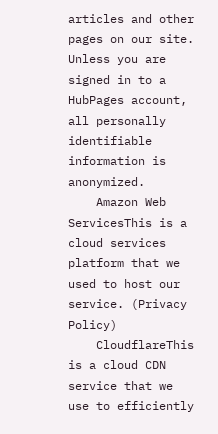articles and other pages on our site. Unless you are signed in to a HubPages account, all personally identifiable information is anonymized.
    Amazon Web ServicesThis is a cloud services platform that we used to host our service. (Privacy Policy)
    CloudflareThis is a cloud CDN service that we use to efficiently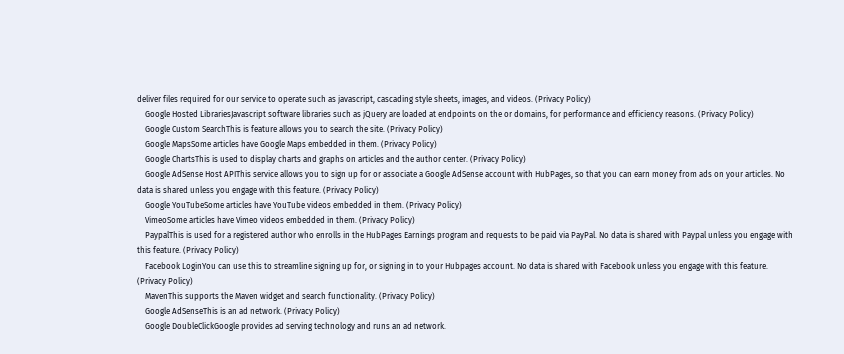deliver files required for our service to operate such as javascript, cascading style sheets, images, and videos. (Privacy Policy)
    Google Hosted LibrariesJavascript software libraries such as jQuery are loaded at endpoints on the or domains, for performance and efficiency reasons. (Privacy Policy)
    Google Custom SearchThis is feature allows you to search the site. (Privacy Policy)
    Google MapsSome articles have Google Maps embedded in them. (Privacy Policy)
    Google ChartsThis is used to display charts and graphs on articles and the author center. (Privacy Policy)
    Google AdSense Host APIThis service allows you to sign up for or associate a Google AdSense account with HubPages, so that you can earn money from ads on your articles. No data is shared unless you engage with this feature. (Privacy Policy)
    Google YouTubeSome articles have YouTube videos embedded in them. (Privacy Policy)
    VimeoSome articles have Vimeo videos embedded in them. (Privacy Policy)
    PaypalThis is used for a registered author who enrolls in the HubPages Earnings program and requests to be paid via PayPal. No data is shared with Paypal unless you engage with this feature. (Privacy Policy)
    Facebook LoginYou can use this to streamline signing up for, or signing in to your Hubpages account. No data is shared with Facebook unless you engage with this feature. (Privacy Policy)
    MavenThis supports the Maven widget and search functionality. (Privacy Policy)
    Google AdSenseThis is an ad network. (Privacy Policy)
    Google DoubleClickGoogle provides ad serving technology and runs an ad network.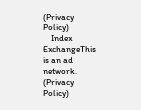(Privacy Policy)
    Index ExchangeThis is an ad network. (Privacy Policy)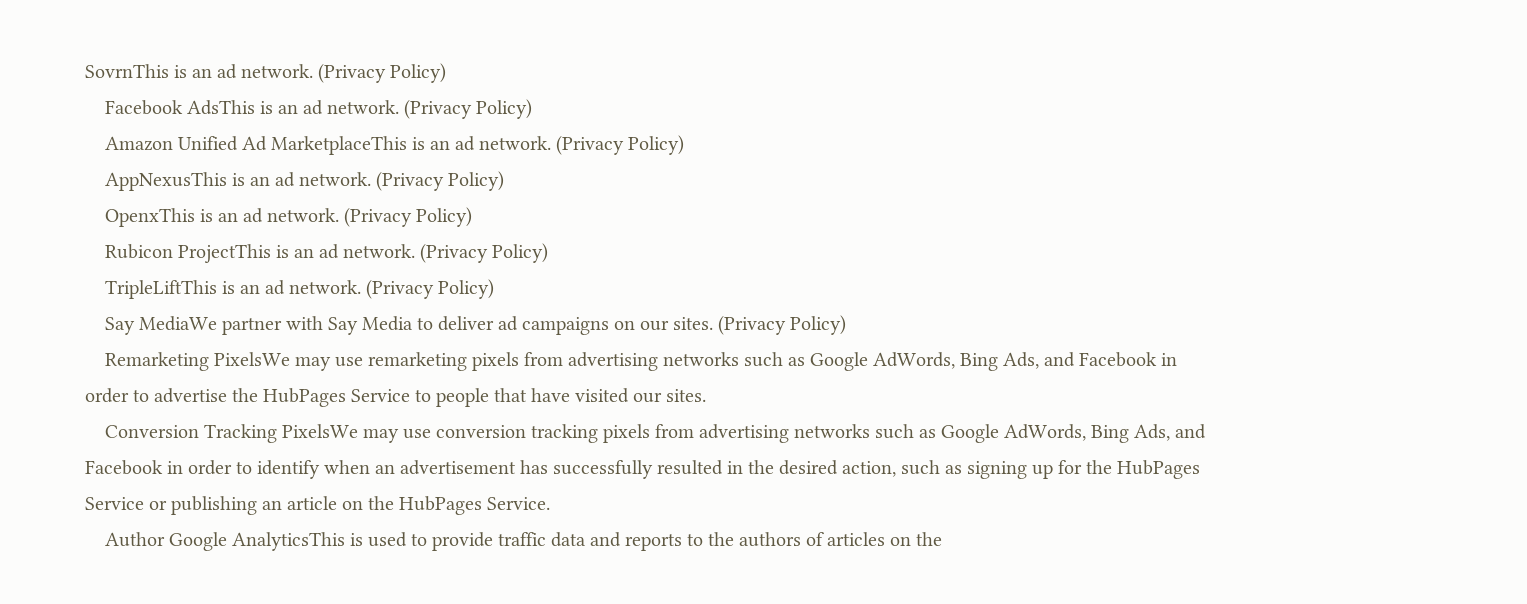SovrnThis is an ad network. (Privacy Policy)
    Facebook AdsThis is an ad network. (Privacy Policy)
    Amazon Unified Ad MarketplaceThis is an ad network. (Privacy Policy)
    AppNexusThis is an ad network. (Privacy Policy)
    OpenxThis is an ad network. (Privacy Policy)
    Rubicon ProjectThis is an ad network. (Privacy Policy)
    TripleLiftThis is an ad network. (Privacy Policy)
    Say MediaWe partner with Say Media to deliver ad campaigns on our sites. (Privacy Policy)
    Remarketing PixelsWe may use remarketing pixels from advertising networks such as Google AdWords, Bing Ads, and Facebook in order to advertise the HubPages Service to people that have visited our sites.
    Conversion Tracking PixelsWe may use conversion tracking pixels from advertising networks such as Google AdWords, Bing Ads, and Facebook in order to identify when an advertisement has successfully resulted in the desired action, such as signing up for the HubPages Service or publishing an article on the HubPages Service.
    Author Google AnalyticsThis is used to provide traffic data and reports to the authors of articles on the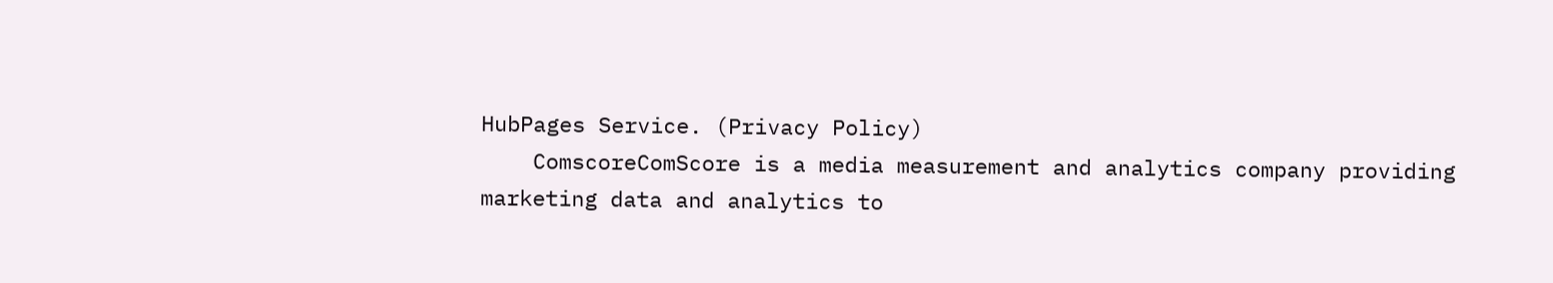HubPages Service. (Privacy Policy)
    ComscoreComScore is a media measurement and analytics company providing marketing data and analytics to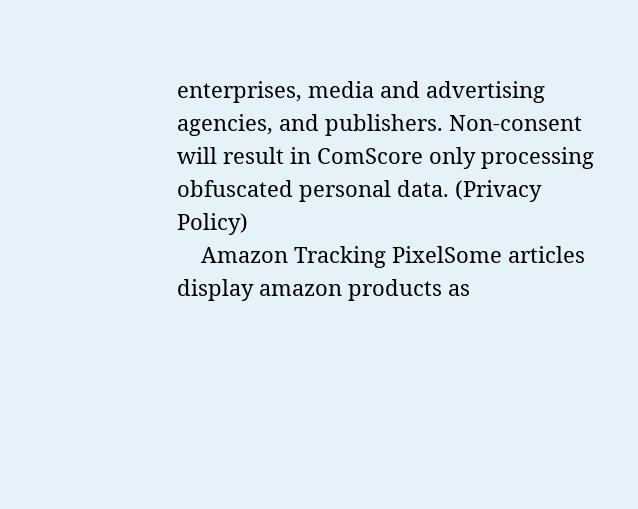enterprises, media and advertising agencies, and publishers. Non-consent will result in ComScore only processing obfuscated personal data. (Privacy Policy)
    Amazon Tracking PixelSome articles display amazon products as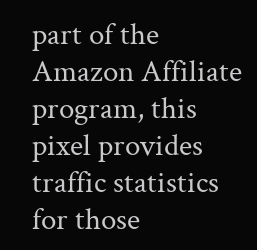part of the Amazon Affiliate program, this pixel provides traffic statistics for those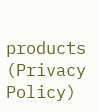products (Privacy Policy)